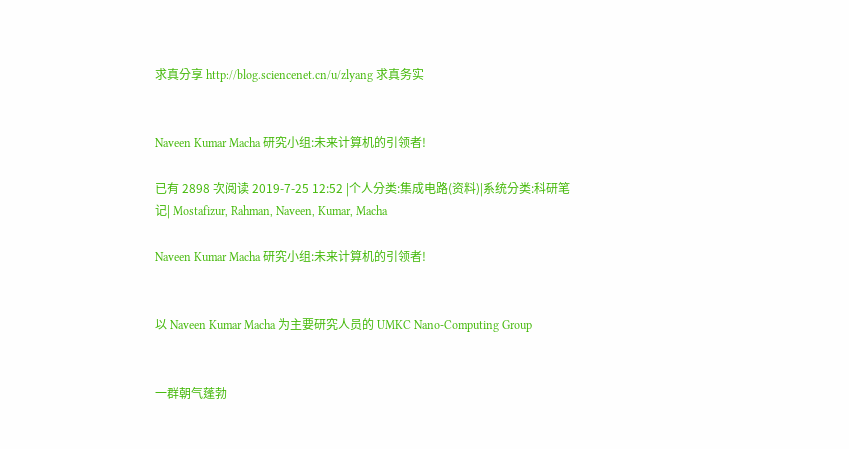求真分享 http://blog.sciencenet.cn/u/zlyang 求真务实


Naveen Kumar Macha 研究小组:未来计算机的引领者!

已有 2898 次阅读 2019-7-25 12:52 |个人分类:集成电路(资料)|系统分类:科研笔记| Mostafizur, Rahman, Naveen, Kumar, Macha

Naveen Kumar Macha 研究小组:未来计算机的引领者!


以 Naveen Kumar Macha 为主要研究人员的 UMKC Nano-Computing Group


一群朝气蓬勃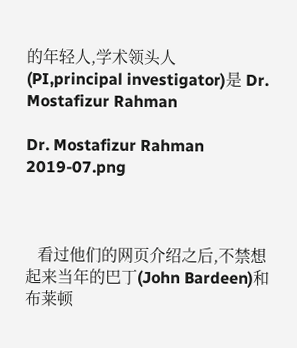的年轻人,学术领头人(PI,principal investigator)是 Dr. Mostafizur Rahman

Dr. Mostafizur Rahman 2019-07.png



   看过他们的网页介绍之后,不禁想起来当年的巴丁(John Bardeen)和布莱顿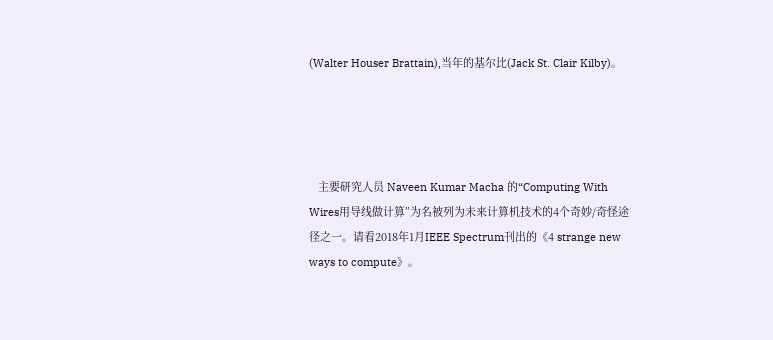(Walter Houser Brattain),当年的基尔比(Jack St. Clair Kilby)。




   主要研究人员 Naveen Kumar Macha 的“Computing With Wires用导线做计算”为名被列为未来计算机技术的4个奇妙/奇怪途径之一。请看2018年1月IEEE Spectrum刊出的《4 strange new ways to compute》。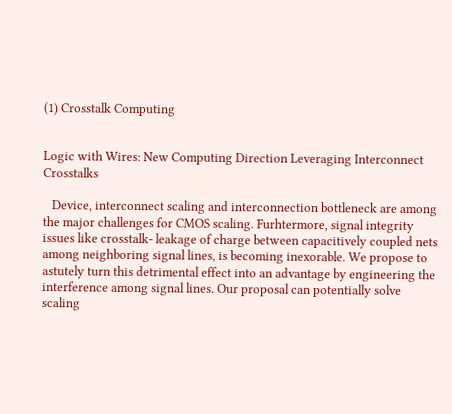(1) Crosstalk Computing


Logic with Wires: New Computing Direction Leveraging Interconnect Crosstalks

   Device, interconnect scaling and interconnection bottleneck are among the major challenges for CMOS scaling. Furhtermore, signal integrity issues like crosstalk- leakage of charge between capacitively coupled nets among neighboring signal lines, is becoming inexorable. We propose to astutely turn this detrimental effect into an advantage by engineering the interference among signal lines. Our proposal can potentially solve scaling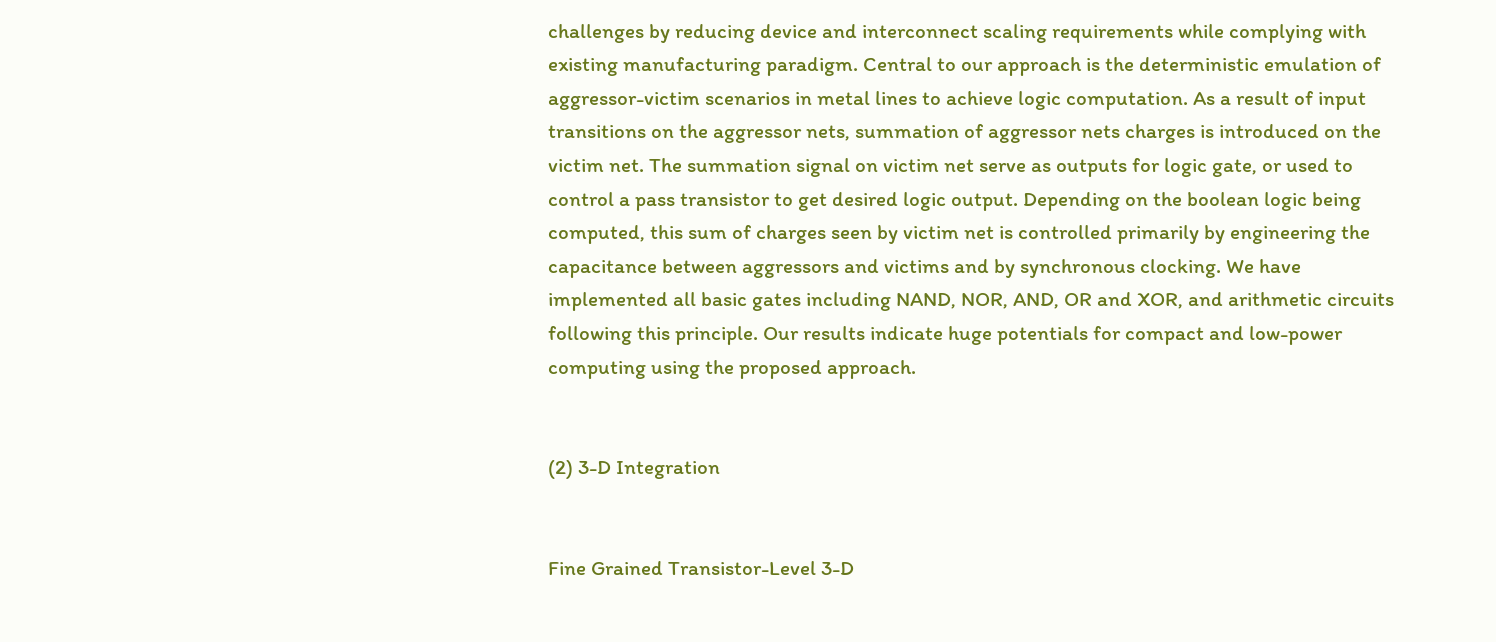challenges by reducing device and interconnect scaling requirements while complying with existing manufacturing paradigm. Central to our approach is the deterministic emulation of aggressor-victim scenarios in metal lines to achieve logic computation. As a result of input transitions on the aggressor nets, summation of aggressor nets charges is introduced on the victim net. The summation signal on victim net serve as outputs for logic gate, or used to control a pass transistor to get desired logic output. Depending on the boolean logic being computed, this sum of charges seen by victim net is controlled primarily by engineering the capacitance between aggressors and victims and by synchronous clocking. We have implemented all basic gates including NAND, NOR, AND, OR and XOR, and arithmetic circuits following this principle. Our results indicate huge potentials for compact and low-power computing using the proposed approach.


(2) 3-D Integration


Fine Grained Transistor-Level 3-D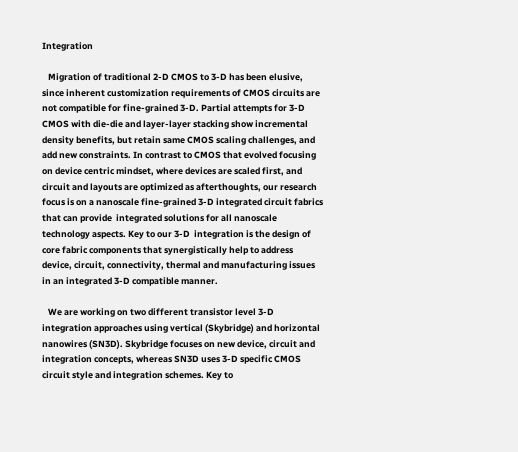Integration

   Migration of traditional 2-D CMOS to 3-D has been elusive, since inherent customization requirements of CMOS circuits are not compatible for fine-grained 3-D. Partial attempts for 3-D CMOS with die-die and layer-layer stacking show incremental density benefits, but retain same CMOS scaling challenges, and add new constraints. In contrast to CMOS that evolved focusing on device centric mindset, where devices are scaled first, and circuit and layouts are optimized as afterthoughts, our research focus is on a nanoscale fine-grained 3-D integrated circuit fabrics that can provide  integrated solutions for all nanoscale technology aspects. Key to our 3-D  integration is the design of core fabric components that synergistically help to address device, circuit, connectivity, thermal and manufacturing issues in an integrated 3-D compatible manner.

   We are working on two different transistor level 3-D integration approaches using vertical (Skybridge) and horizontal nanowires (SN3D). Skybridge focuses on new device, circuit and integration concepts, whereas SN3D uses 3-D specific CMOS circuit style and integration schemes. Key to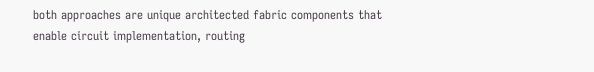both approaches are unique architected fabric components that enable circuit implementation, routing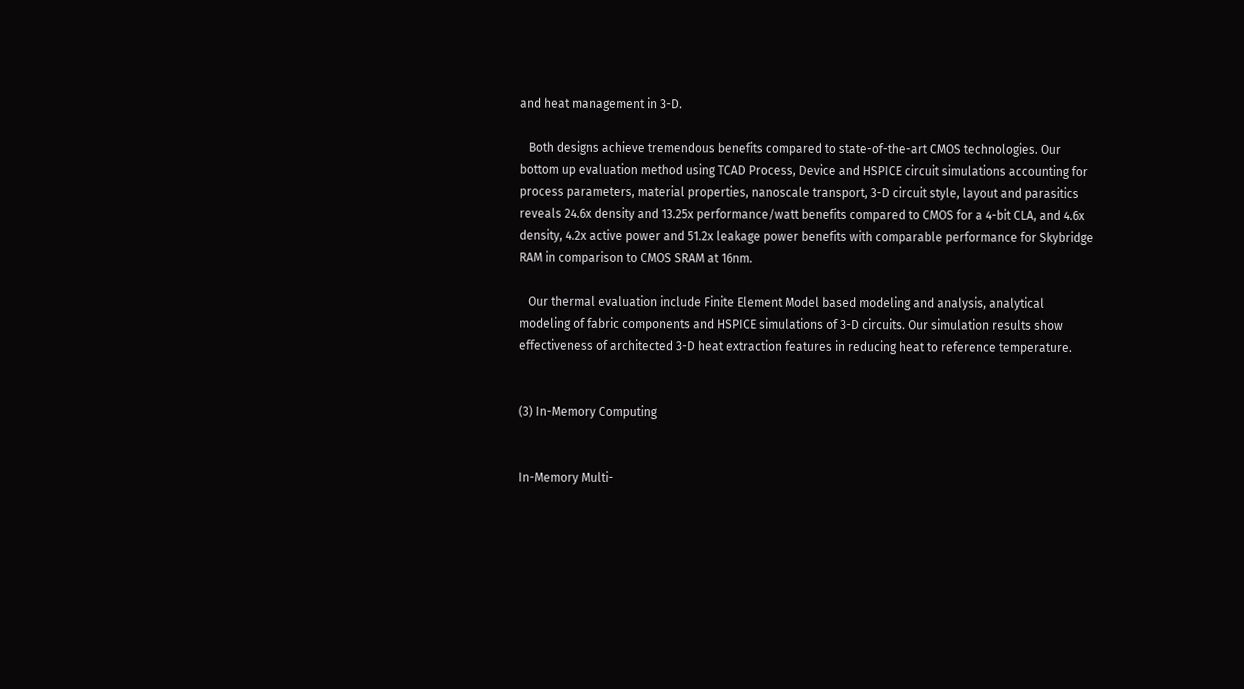and heat management in 3-D.

   Both designs achieve tremendous benefits compared to state-of-the-art CMOS technologies. Our bottom up evaluation method using TCAD Process, Device and HSPICE circuit simulations accounting for process parameters, material properties, nanoscale transport, 3-D circuit style, layout and parasitics reveals 24.6x density and 13.25x performance/watt benefits compared to CMOS for a 4-bit CLA, and 4.6x density, 4.2x active power and 51.2x leakage power benefits with comparable performance for Skybridge RAM in comparison to CMOS SRAM at 16nm.

   Our thermal evaluation include Finite Element Model based modeling and analysis, analytical modeling of fabric components and HSPICE simulations of 3-D circuits. Our simulation results show effectiveness of architected 3-D heat extraction features in reducing heat to reference temperature.


(3) In-Memory Computing


In-Memory Multi-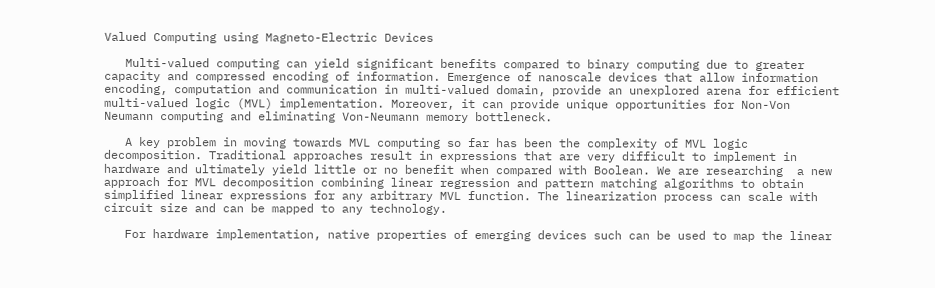Valued Computing using Magneto-Electric Devices

   Multi-valued computing can yield significant benefits compared to binary computing due to greater capacity and compressed encoding of information. Emergence of nanoscale devices that allow information encoding, computation and communication in multi-valued domain, provide an unexplored arena for efficient multi-valued logic (MVL) implementation. Moreover, it can provide unique opportunities for Non-Von Neumann computing and eliminating Von-Neumann memory bottleneck.

   A key problem in moving towards MVL computing so far has been the complexity of MVL logic decomposition. Traditional approaches result in expressions that are very difficult to implement in hardware and ultimately yield little or no benefit when compared with Boolean. We are researching  a new approach for MVL decomposition combining linear regression and pattern matching algorithms to obtain simplified linear expressions for any arbitrary MVL function. The linearization process can scale with circuit size and can be mapped to any technology.

   For hardware implementation, native properties of emerging devices such can be used to map the linear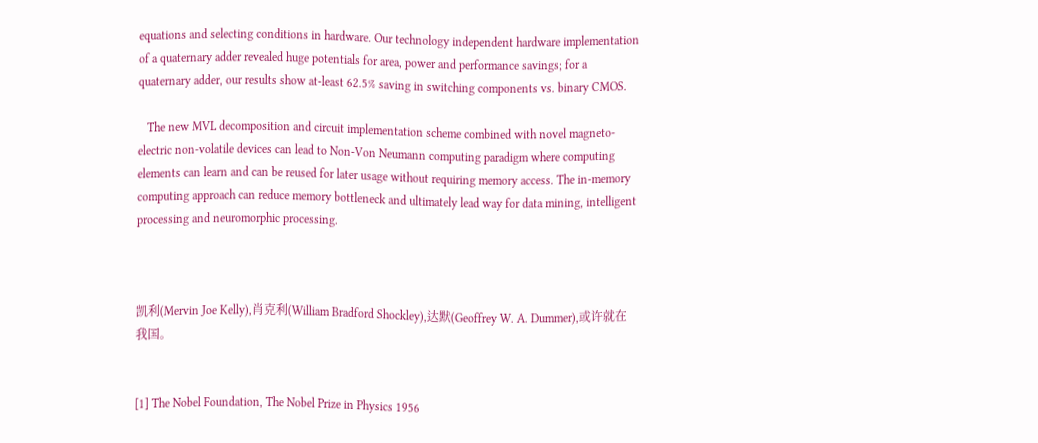equations and selecting conditions in hardware. Our technology independent hardware implementation of a quaternary adder revealed huge potentials for area, power and performance savings; for a quaternary adder, our results show at-least 62.5% saving in switching components vs. binary CMOS.

   The new MVL decomposition and circuit implementation scheme combined with novel magneto-electric non-volatile devices can lead to Non-Von Neumann computing paradigm where computing elements can learn and can be reused for later usage without requiring memory access. The in-memory computing approach can reduce memory bottleneck and ultimately lead way for data mining, intelligent processing and neuromorphic processing.



凯利(Mervin Joe Kelly),肖克利(William Bradford Shockley),达默(Geoffrey W. A. Dummer),或许就在我国。


[1] The Nobel Foundation, The Nobel Prize in Physics 1956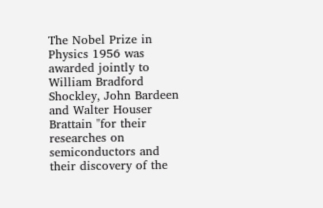The Nobel Prize in Physics 1956 was awarded jointly to William Bradford Shockley, John Bardeen and Walter Houser Brattain "for their researches on semiconductors and their discovery of the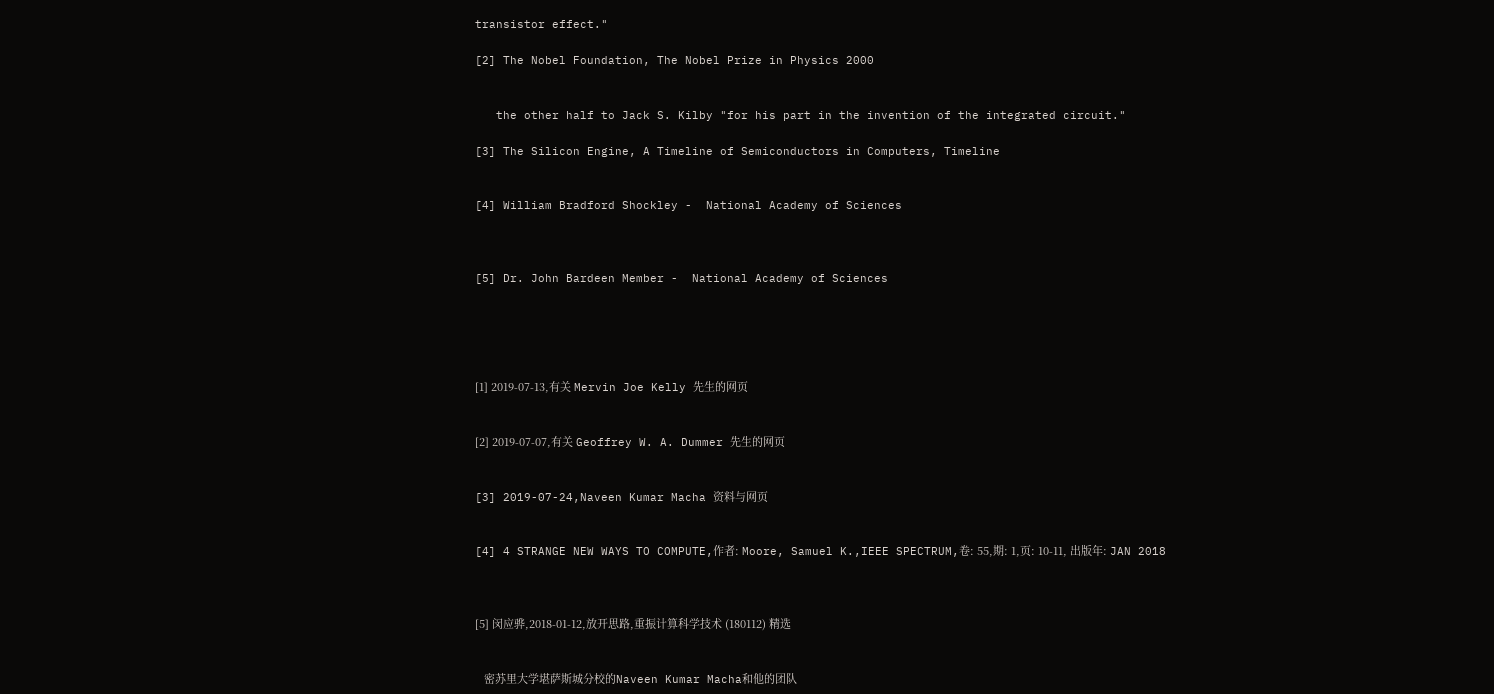transistor effect."

[2] The Nobel Foundation, The Nobel Prize in Physics 2000


   the other half to Jack S. Kilby "for his part in the invention of the integrated circuit."

[3] The Silicon Engine, A Timeline of Semiconductors in Computers, Timeline


[4] William Bradford Shockley -  National Academy of Sciences



[5] Dr. John Bardeen Member -  National Academy of Sciences





[1] 2019-07-13,有关 Mervin Joe Kelly 先生的网页


[2] 2019-07-07,有关 Geoffrey W. A. Dummer 先生的网页


[3] 2019-07-24,Naveen Kumar Macha 资料与网页


[4] 4 STRANGE NEW WAYS TO COMPUTE,作者: Moore, Samuel K.,IEEE SPECTRUM,卷: 55,期: 1,页: 10-11, 出版年: JAN 2018



[5] 闵应骅,2018-01-12,放开思路,重振计算科学技术 (180112) 精选


   密苏里大学堪萨斯城分校的Naveen Kumar Macha和他的团队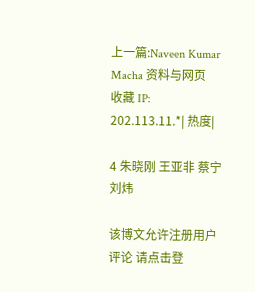上一篇:Naveen Kumar Macha 资料与网页
收藏 IP: 202.113.11.*| 热度|

4 朱晓刚 王亚非 蔡宁 刘炜

该博文允许注册用户评论 请点击登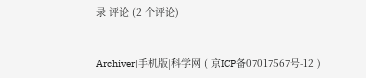录 评论 (2 个评论)


Archiver|手机版|科学网 ( 京ICP备07017567号-12 )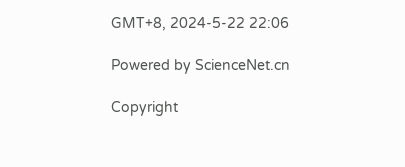GMT+8, 2024-5-22 22:06

Powered by ScienceNet.cn

Copyright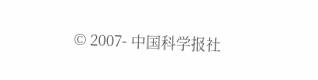© 2007- 中国科学报社